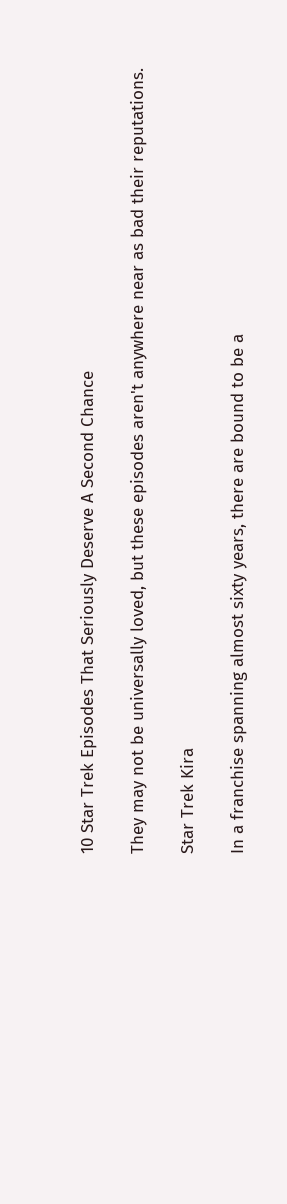10 Star Trek Episodes That Seriously Deserve A Second Chance

They may not be universally loved, but these episodes aren't anywhere near as bad their reputations.

Star Trek Kira

In a franchise spanning almost sixty years, there are bound to be a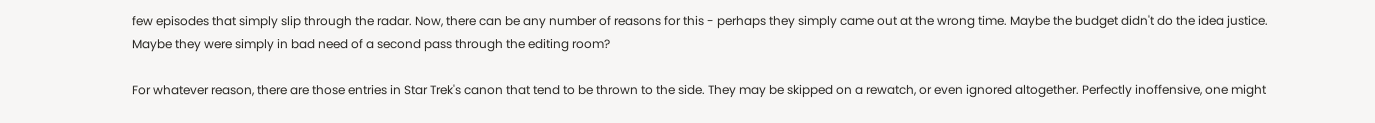few episodes that simply slip through the radar. Now, there can be any number of reasons for this - perhaps they simply came out at the wrong time. Maybe the budget didn't do the idea justice. Maybe they were simply in bad need of a second pass through the editing room?

For whatever reason, there are those entries in Star Trek's canon that tend to be thrown to the side. They may be skipped on a rewatch, or even ignored altogether. Perfectly inoffensive, one might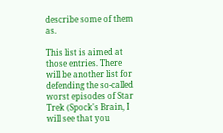describe some of them as.

This list is aimed at those entries. There will be another list for defending the so-called worst episodes of Star Trek (Spock's Brain, I will see that you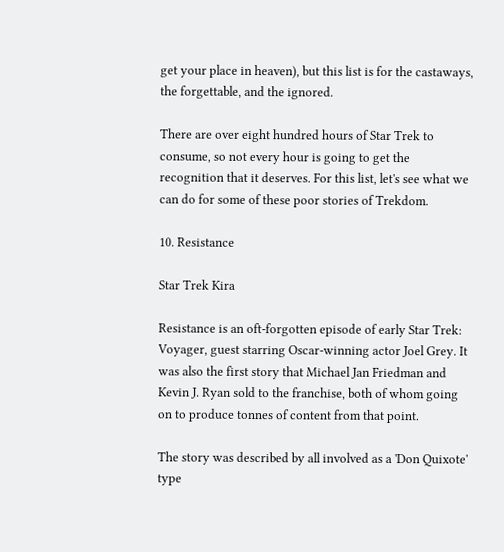get your place in heaven), but this list is for the castaways, the forgettable, and the ignored.

There are over eight hundred hours of Star Trek to consume, so not every hour is going to get the recognition that it deserves. For this list, let's see what we can do for some of these poor stories of Trekdom.

10. Resistance

Star Trek Kira

Resistance is an oft-forgotten episode of early Star Trek: Voyager, guest starring Oscar-winning actor Joel Grey. It was also the first story that Michael Jan Friedman and Kevin J. Ryan sold to the franchise, both of whom going on to produce tonnes of content from that point.

The story was described by all involved as a 'Don Quixote' type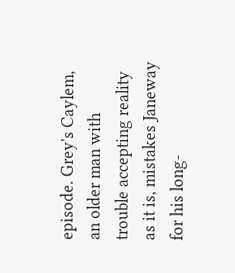episode. Grey's Caylem, an older man with trouble accepting reality as it is, mistakes Janeway for his long-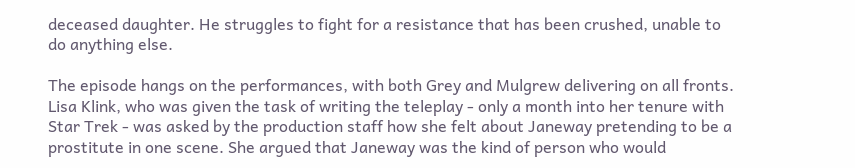deceased daughter. He struggles to fight for a resistance that has been crushed, unable to do anything else.

The episode hangs on the performances, with both Grey and Mulgrew delivering on all fronts. Lisa Klink, who was given the task of writing the teleplay - only a month into her tenure with Star Trek - was asked by the production staff how she felt about Janeway pretending to be a prostitute in one scene. She argued that Janeway was the kind of person who would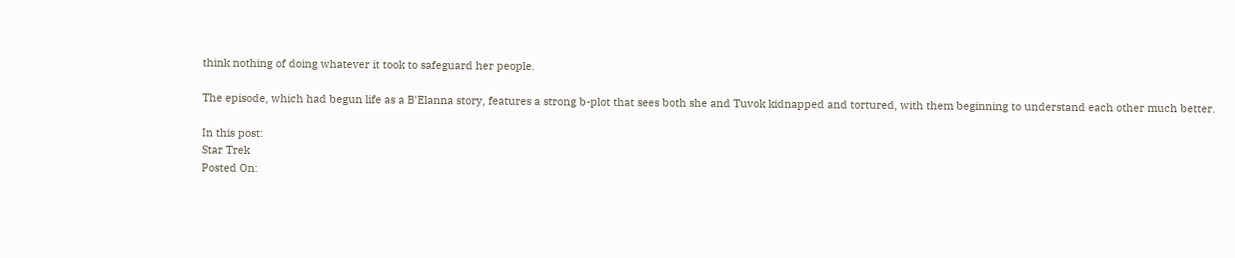think nothing of doing whatever it took to safeguard her people.

The episode, which had begun life as a B'Elanna story, features a strong b-plot that sees both she and Tuvok kidnapped and tortured, with them beginning to understand each other much better.

In this post:
Star Trek
Posted On: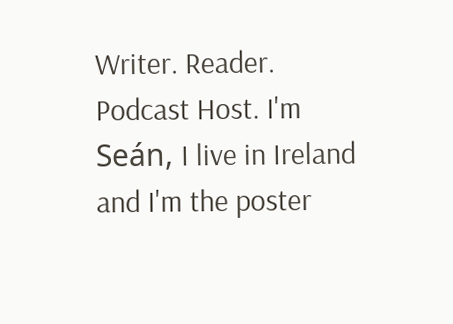Writer. Reader. Podcast Host. I'm Seán, I live in Ireland and I'm the poster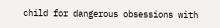child for dangerous obsessions with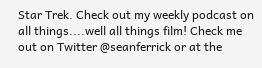Star Trek. Check out my weekly podcast on all things....well all things film! Check me out on Twitter @seanferrick or at the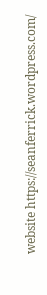website https://seanferrick.wordpress.com/